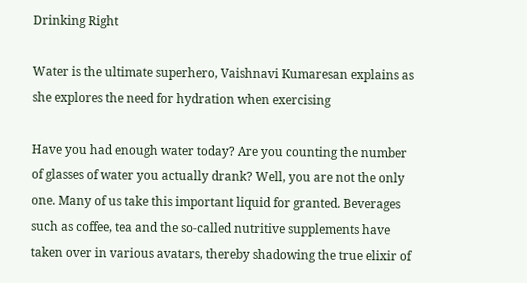Drinking Right

Water is the ultimate superhero, Vaishnavi Kumaresan explains as she explores the need for hydration when exercising

Have you had enough water today? Are you counting the number of glasses of water you actually drank? Well, you are not the only one. Many of us take this important liquid for granted. Beverages such as coffee, tea and the so-called nutritive supplements have taken over in various avatars, thereby shadowing the true elixir of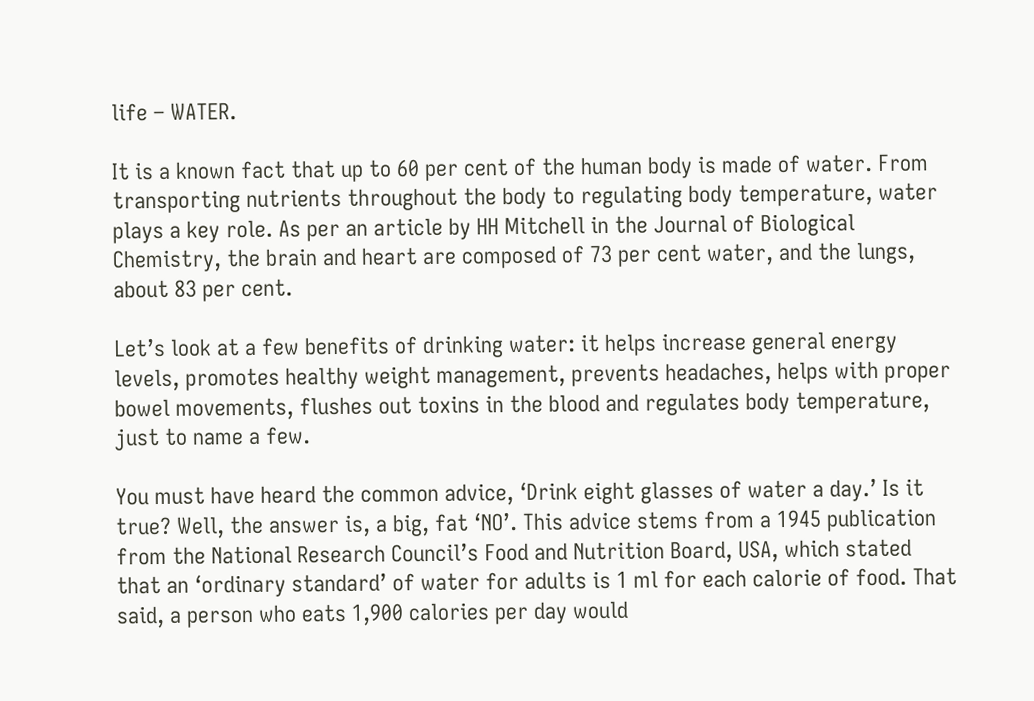life – WATER.

It is a known fact that up to 60 per cent of the human body is made of water. From transporting nutrients throughout the body to regulating body temperature, water plays a key role. As per an article by HH Mitchell in the Journal of Biological Chemistry, the brain and heart are composed of 73 per cent water, and the lungs, about 83 per cent.

Let’s look at a few benefits of drinking water: it helps increase general energy levels, promotes healthy weight management, prevents headaches, helps with proper bowel movements, flushes out toxins in the blood and regulates body temperature, just to name a few.

You must have heard the common advice, ‘Drink eight glasses of water a day.’ Is it true? Well, the answer is, a big, fat ‘NO’. This advice stems from a 1945 publication from the National Research Council’s Food and Nutrition Board, USA, which stated that an ‘ordinary standard’ of water for adults is 1 ml for each calorie of food. That said, a person who eats 1,900 calories per day would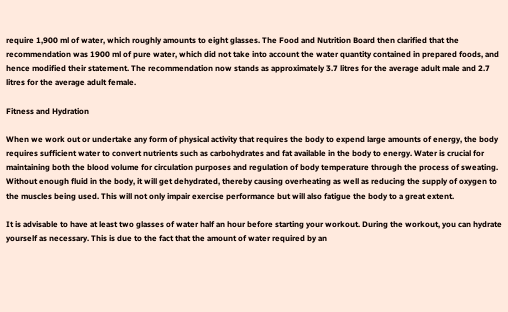require 1,900 ml of water, which roughly amounts to eight glasses. The Food and Nutrition Board then clarified that the recommendation was 1900 ml of pure water, which did not take into account the water quantity contained in prepared foods, and hence modified their statement. The recommendation now stands as approximately 3.7 litres for the average adult male and 2.7 litres for the average adult female.

Fitness and Hydration

When we work out or undertake any form of physical activity that requires the body to expend large amounts of energy, the body requires sufficient water to convert nutrients such as carbohydrates and fat available in the body to energy. Water is crucial for maintaining both the blood volume for circulation purposes and regulation of body temperature through the process of sweating. Without enough fluid in the body, it will get dehydrated, thereby causing overheating as well as reducing the supply of oxygen to the muscles being used. This will not only impair exercise performance but will also fatigue the body to a great extent.

It is advisable to have at least two glasses of water half an hour before starting your workout. During the workout, you can hydrate yourself as necessary. This is due to the fact that the amount of water required by an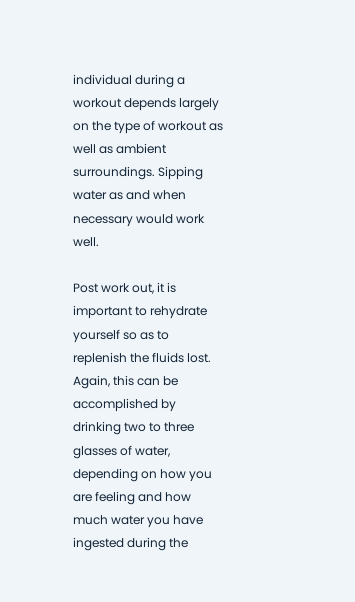individual during a workout depends largely on the type of workout as well as ambient surroundings. Sipping water as and when necessary would work well.

Post work out, it is important to rehydrate yourself so as to replenish the fluids lost. Again, this can be accomplished by drinking two to three glasses of water, depending on how you are feeling and how much water you have ingested during the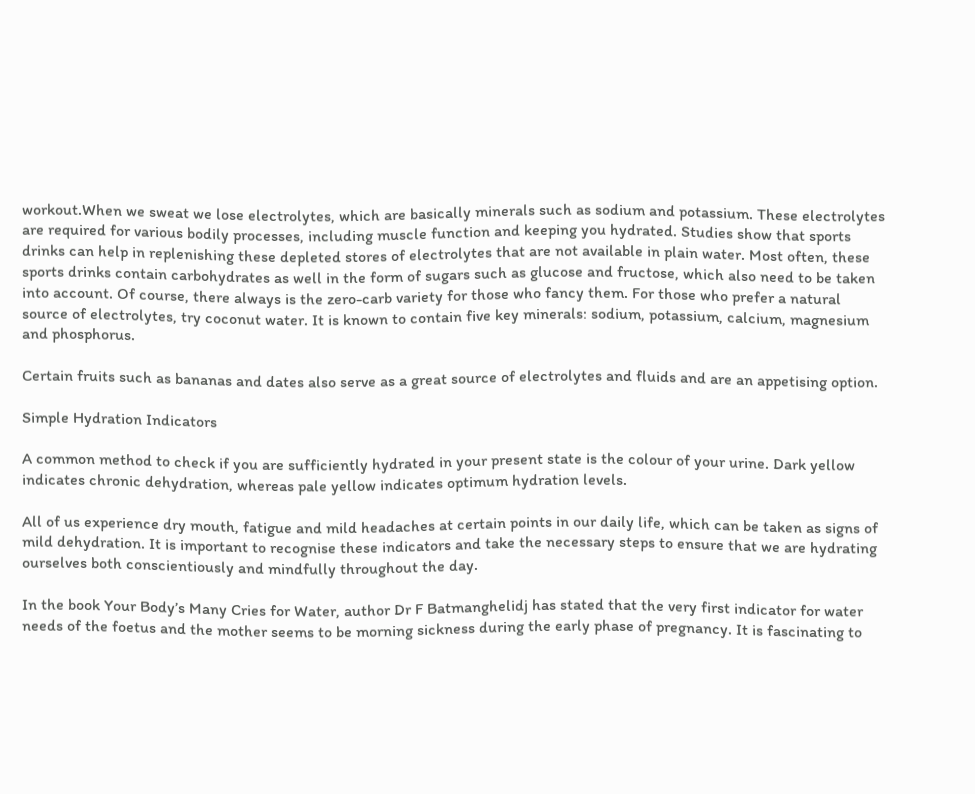workout.When we sweat we lose electrolytes, which are basically minerals such as sodium and potassium. These electrolytes are required for various bodily processes, including muscle function and keeping you hydrated. Studies show that sports drinks can help in replenishing these depleted stores of electrolytes that are not available in plain water. Most often, these sports drinks contain carbohydrates as well in the form of sugars such as glucose and fructose, which also need to be taken into account. Of course, there always is the zero-carb variety for those who fancy them. For those who prefer a natural source of electrolytes, try coconut water. It is known to contain five key minerals: sodium, potassium, calcium, magnesium and phosphorus.

Certain fruits such as bananas and dates also serve as a great source of electrolytes and fluids and are an appetising option.

Simple Hydration Indicators

A common method to check if you are sufficiently hydrated in your present state is the colour of your urine. Dark yellow indicates chronic dehydration, whereas pale yellow indicates optimum hydration levels.

All of us experience dry mouth, fatigue and mild headaches at certain points in our daily life, which can be taken as signs of mild dehydration. It is important to recognise these indicators and take the necessary steps to ensure that we are hydrating ourselves both conscientiously and mindfully throughout the day.

In the book Your Body’s Many Cries for Water, author Dr F Batmanghelidj has stated that the very first indicator for water needs of the foetus and the mother seems to be morning sickness during the early phase of pregnancy. It is fascinating to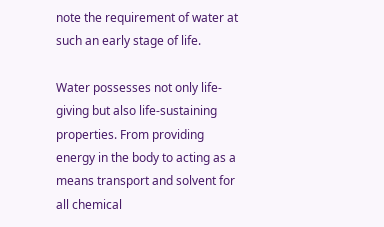note the requirement of water at such an early stage of life.

Water possesses not only life-giving but also life-sustaining properties. From providing energy in the body to acting as a means transport and solvent for all chemical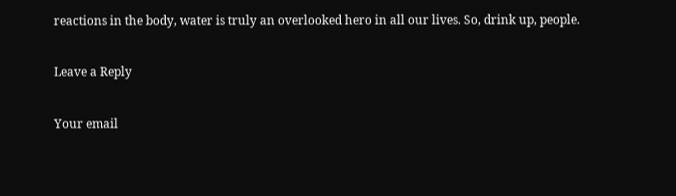reactions in the body, water is truly an overlooked hero in all our lives. So, drink up, people.

Leave a Reply

Your email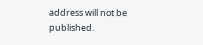address will not be published.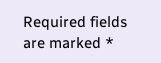Required fields are marked *